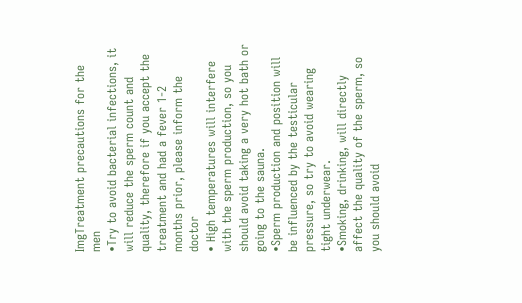ImgTreatment precautions for the men
•Try to avoid bacterial infections, it will reduce the sperm count and quality, therefore if you accept the treatment and had a fever 1-2 months prior, please inform the doctor
• High temperatures will interfere with the sperm production, so you should avoid taking a very hot bath or going to the sauna.
•Sperm production and position will be influenced by the testicular pressure, so try to avoid wearing tight underwear.
•Smoking, drinking, will directly affect the quality of the sperm, so you should avoid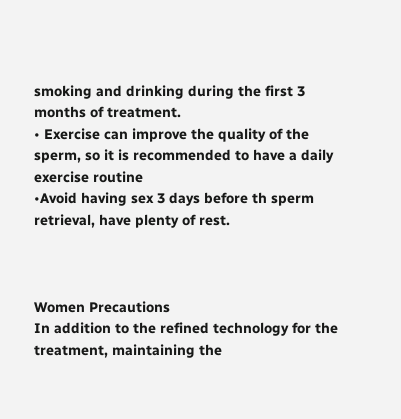smoking and drinking during the first 3 months of treatment.
• Exercise can improve the quality of the sperm, so it is recommended to have a daily exercise routine
•Avoid having sex 3 days before th sperm retrieval, have plenty of rest.



Women Precautions
In addition to the refined technology for the treatment, maintaining the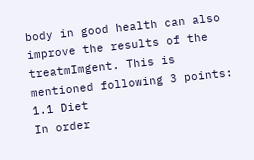body in good health can also improve the results of the treatmImgent. This is mentioned following 3 points:
1.1 Diet
In order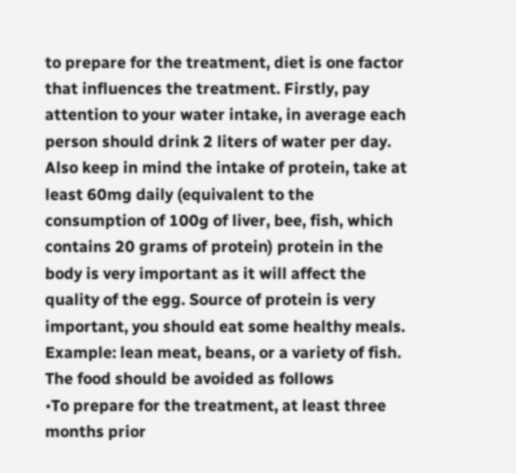to prepare for the treatment, diet is one factor that influences the treatment. Firstly, pay attention to your water intake, in average each person should drink 2 liters of water per day.
Also keep in mind the intake of protein, take at least 60mg daily (equivalent to the consumption of 100g of liver, bee, fish, which contains 20 grams of protein) protein in the body is very important as it will affect the quality of the egg. Source of protein is very important, you should eat some healthy meals. Example: lean meat, beans, or a variety of fish.
The food should be avoided as follows
•To prepare for the treatment, at least three months prior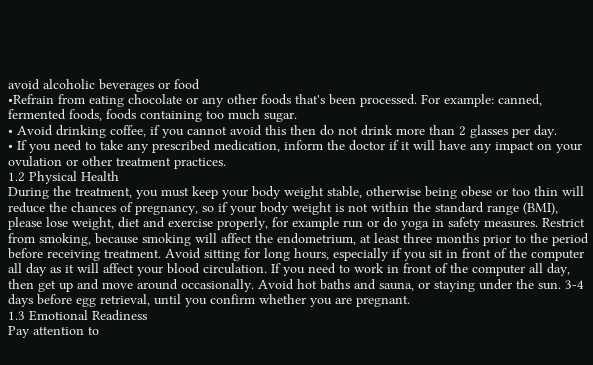avoid alcoholic beverages or food
•Refrain from eating chocolate or any other foods that's been processed. For example: canned, fermented foods, foods containing too much sugar.
• Avoid drinking coffee, if you cannot avoid this then do not drink more than 2 glasses per day.
• If you need to take any prescribed medication, inform the doctor if it will have any impact on your ovulation or other treatment practices.
1.2 Physical Health
During the treatment, you must keep your body weight stable, otherwise being obese or too thin will reduce the chances of pregnancy, so if your body weight is not within the standard range (BMI), please lose weight, diet and exercise properly, for example run or do yoga in safety measures. Restrict from smoking, because smoking will affect the endometrium, at least three months prior to the period before receiving treatment. Avoid sitting for long hours, especially if you sit in front of the computer all day as it will affect your blood circulation. If you need to work in front of the computer all day, then get up and move around occasionally. Avoid hot baths and sauna, or staying under the sun. 3-4 days before egg retrieval, until you confirm whether you are pregnant.
1.3 Emotional Readiness
Pay attention to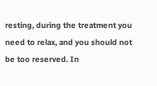resting, during the treatment you need to relax, and you should not be too reserved. In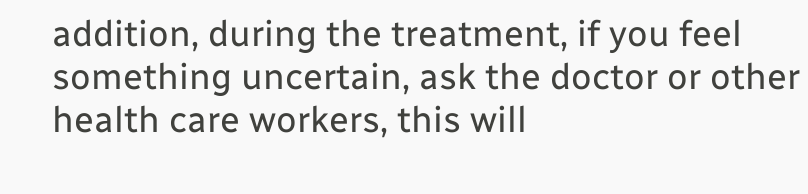addition, during the treatment, if you feel something uncertain, ask the doctor or other health care workers, this will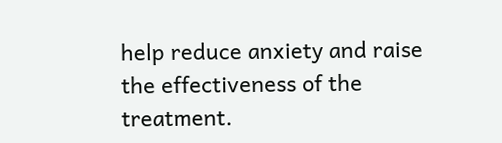help reduce anxiety and raise the effectiveness of the treatment.